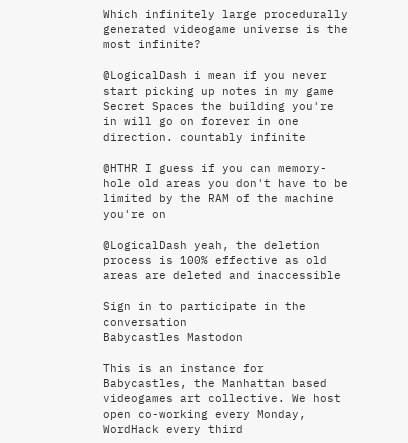Which infinitely large procedurally generated videogame universe is the most infinite?

@LogicalDash i mean if you never start picking up notes in my game Secret Spaces the building you're in will go on forever in one direction. countably infinite

@HTHR I guess if you can memory-hole old areas you don't have to be limited by the RAM of the machine you're on

@LogicalDash yeah, the deletion process is 100% effective as old areas are deleted and inaccessible

Sign in to participate in the conversation
Babycastles Mastodon

This is an instance for Babycastles, the Manhattan based videogames art collective. We host open co-working every Monday, WordHack every third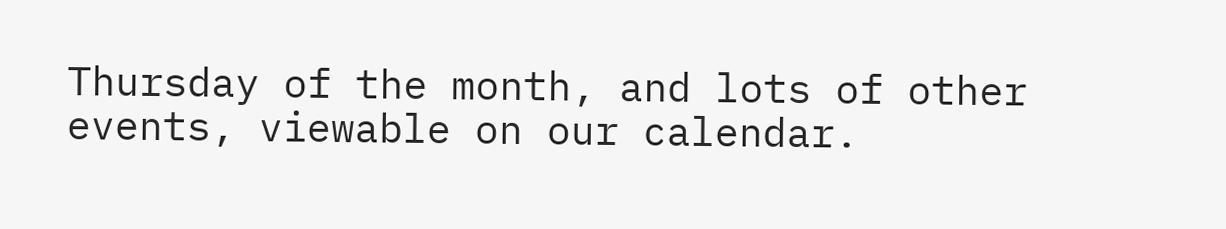Thursday of the month, and lots of other events, viewable on our calendar.